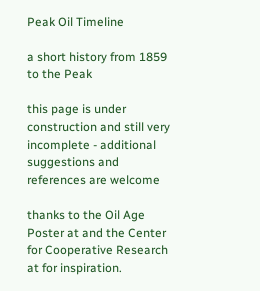Peak Oil Timeline

a short history from 1859 to the Peak

this page is under construction and still very incomplete - additional suggestions and references are welcome

thanks to the Oil Age Poster at and the Center for Cooperative Research at for inspiration.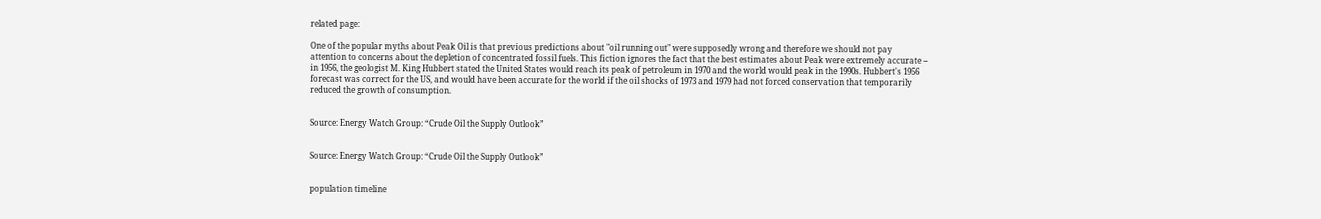related page:

One of the popular myths about Peak Oil is that previous predictions about "oil running out" were supposedly wrong and therefore we should not pay attention to concerns about the depletion of concentrated fossil fuels. This fiction ignores the fact that the best estimates about Peak were extremely accurate -- in 1956, the geologist M. King Hubbert stated the United States would reach its peak of petroleum in 1970 and the world would peak in the 1990s. Hubbert's 1956 forecast was correct for the US, and would have been accurate for the world if the oil shocks of 1973 and 1979 had not forced conservation that temporarily reduced the growth of consumption.


Source: Energy Watch Group: “Crude Oil the Supply Outlook”


Source: Energy Watch Group: “Crude Oil the Supply Outlook”


population timeline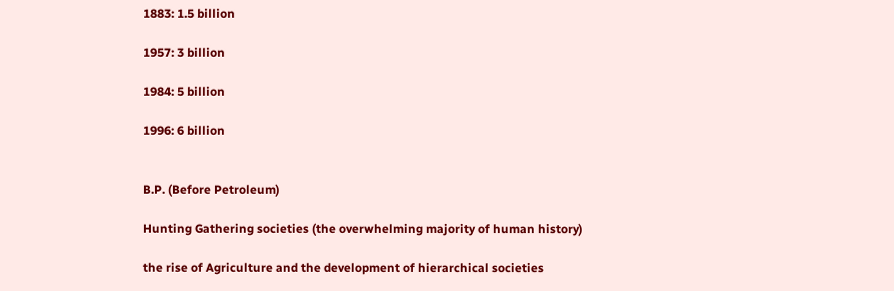1883: 1.5 billion

1957: 3 billion

1984: 5 billion

1996: 6 billion


B.P. (Before Petroleum)

Hunting Gathering societies (the overwhelming majority of human history)

the rise of Agriculture and the development of hierarchical societies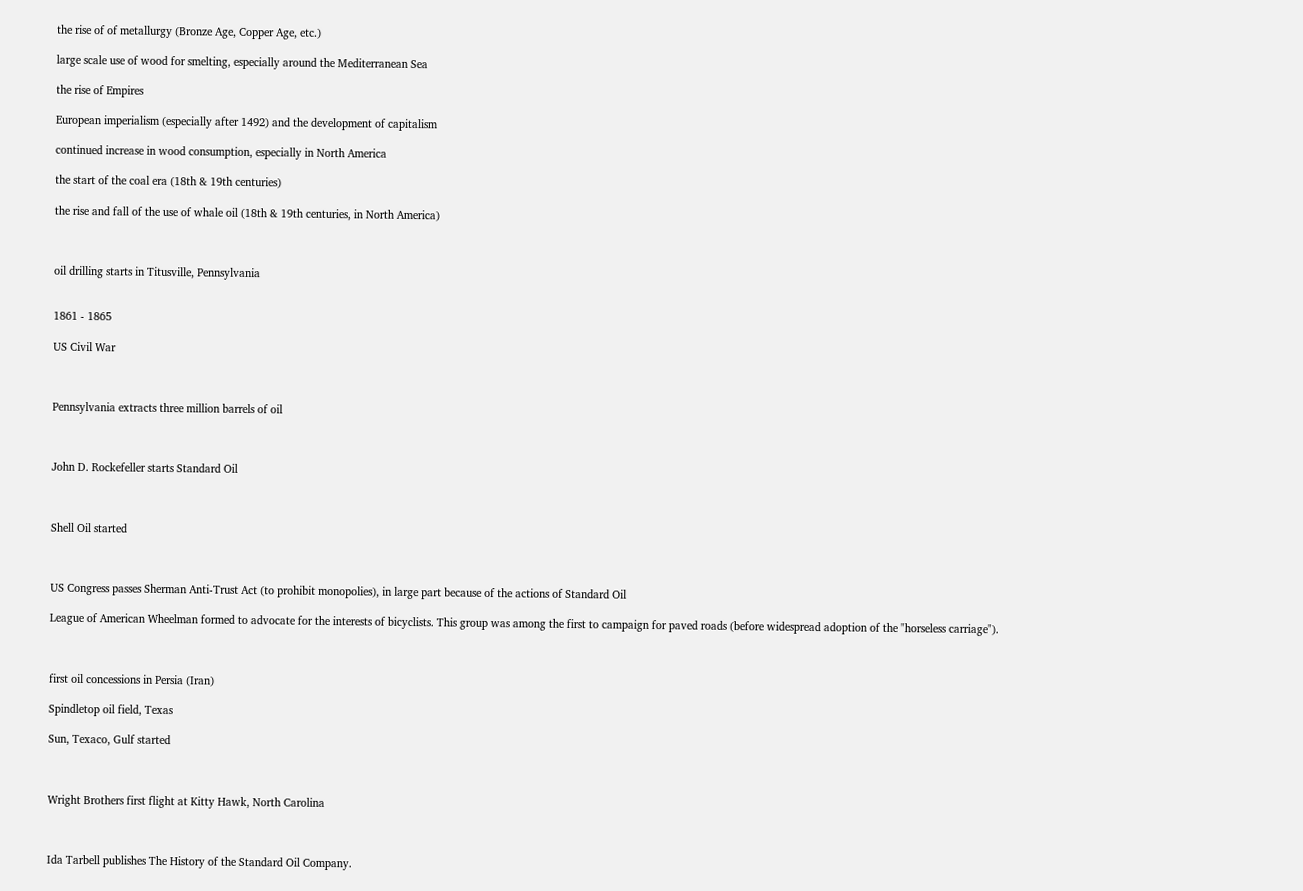the rise of of metallurgy (Bronze Age, Copper Age, etc.)

large scale use of wood for smelting, especially around the Mediterranean Sea

the rise of Empires

European imperialism (especially after 1492) and the development of capitalism

continued increase in wood consumption, especially in North America

the start of the coal era (18th & 19th centuries)

the rise and fall of the use of whale oil (18th & 19th centuries, in North America)



oil drilling starts in Titusville, Pennsylvania


1861 - 1865

US Civil War



Pennsylvania extracts three million barrels of oil



John D. Rockefeller starts Standard Oil



Shell Oil started



US Congress passes Sherman Anti-Trust Act (to prohibit monopolies), in large part because of the actions of Standard Oil

League of American Wheelman formed to advocate for the interests of bicyclists. This group was among the first to campaign for paved roads (before widespread adoption of the "horseless carriage").



first oil concessions in Persia (Iran)

Spindletop oil field, Texas

Sun, Texaco, Gulf started



Wright Brothers first flight at Kitty Hawk, North Carolina



Ida Tarbell publishes The History of the Standard Oil Company.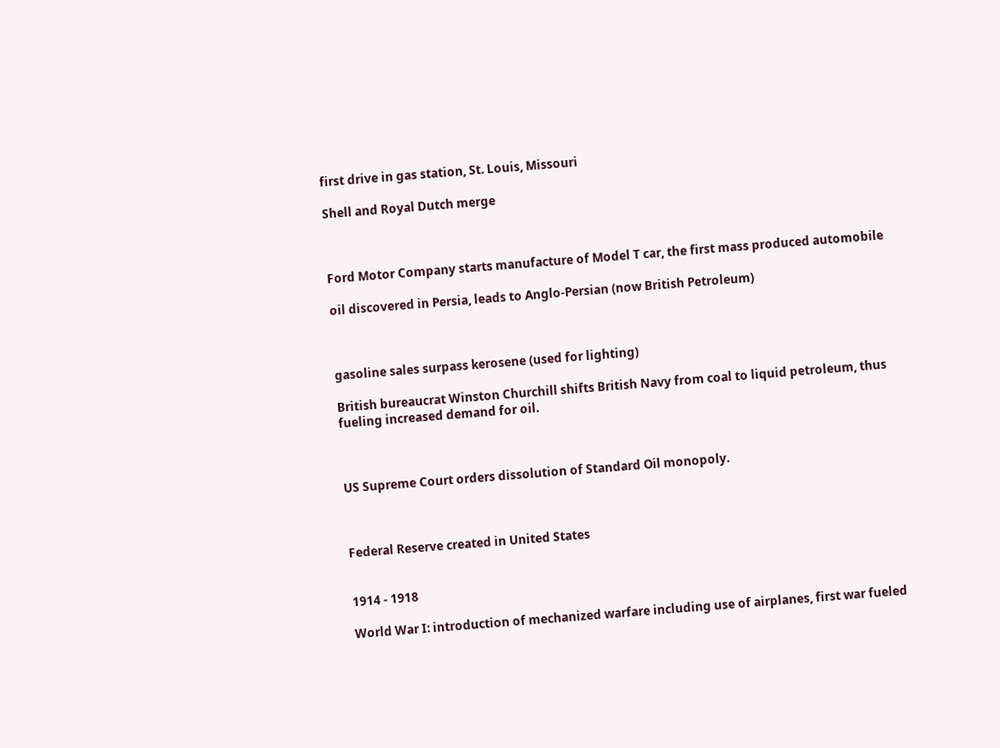first drive in gas station, St. Louis, Missouri

Shell and Royal Dutch merge



Ford Motor Company starts manufacture of Model T car, the first mass produced automobile

oil discovered in Persia, leads to Anglo-Persian (now British Petroleum)



gasoline sales surpass kerosene (used for lighting)

British bureaucrat Winston Churchill shifts British Navy from coal to liquid petroleum, thus fueling increased demand for oil.



US Supreme Court orders dissolution of Standard Oil monopoly.



Federal Reserve created in United States


1914 - 1918

World War I: introduction of mechanized warfare including use of airplanes, first war fueled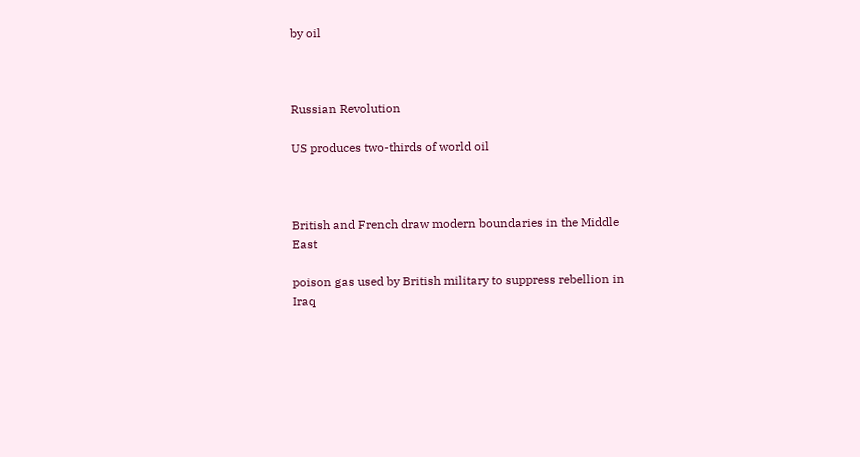by oil



Russian Revolution

US produces two-thirds of world oil



British and French draw modern boundaries in the Middle East

poison gas used by British military to suppress rebellion in Iraq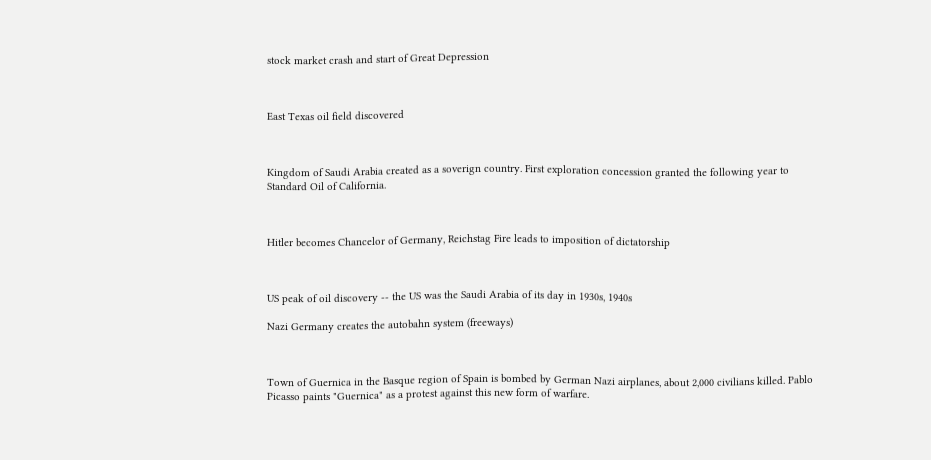stock market crash and start of Great Depression



East Texas oil field discovered



Kingdom of Saudi Arabia created as a soverign country. First exploration concession granted the following year to Standard Oil of California.



Hitler becomes Chancelor of Germany, Reichstag Fire leads to imposition of dictatorship



US peak of oil discovery -- the US was the Saudi Arabia of its day in 1930s, 1940s

Nazi Germany creates the autobahn system (freeways)



Town of Guernica in the Basque region of Spain is bombed by German Nazi airplanes, about 2,000 civilians killed. Pablo Picasso paints "Guernica" as a protest against this new form of warfare.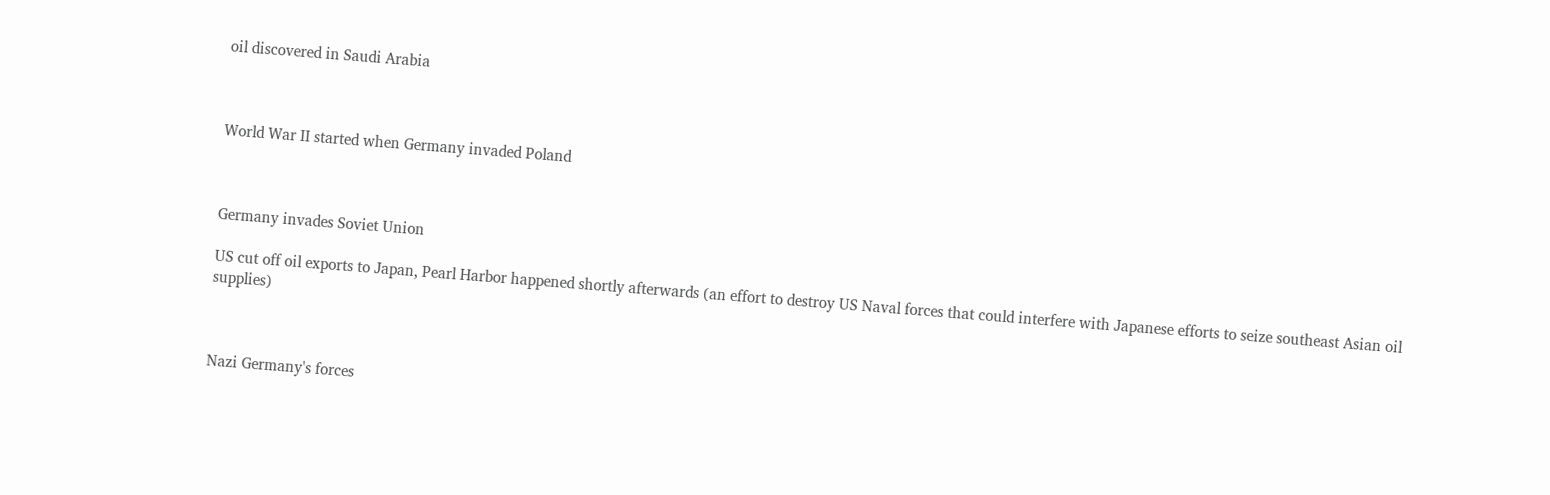oil discovered in Saudi Arabia



World War II started when Germany invaded Poland



Germany invades Soviet Union

US cut off oil exports to Japan, Pearl Harbor happened shortly afterwards (an effort to destroy US Naval forces that could interfere with Japanese efforts to seize southeast Asian oil supplies)



Nazi Germany's forces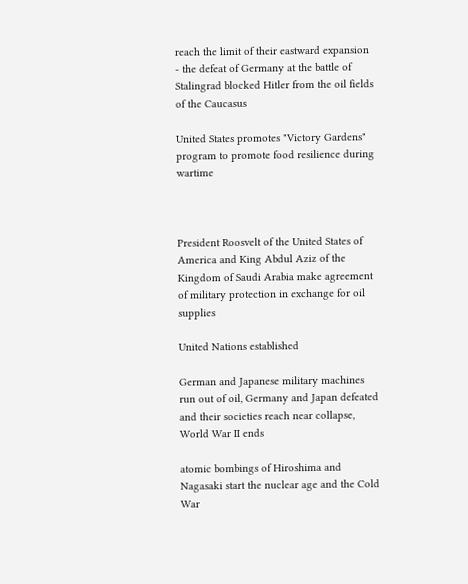reach the limit of their eastward expansion - the defeat of Germany at the battle of Stalingrad blocked Hitler from the oil fields of the Caucasus

United States promotes "Victory Gardens" program to promote food resilience during wartime



President Roosvelt of the United States of America and King Abdul Aziz of the Kingdom of Saudi Arabia make agreement of military protection in exchange for oil supplies

United Nations established

German and Japanese military machines run out of oil, Germany and Japan defeated and their societies reach near collapse, World War II ends

atomic bombings of Hiroshima and Nagasaki start the nuclear age and the Cold War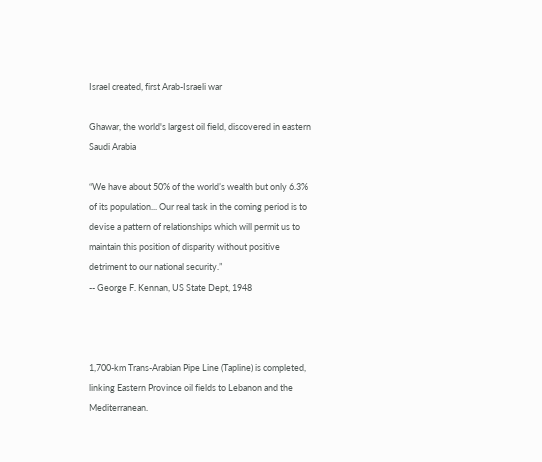Israel created, first Arab-Israeli war

Ghawar, the world's largest oil field, discovered in eastern Saudi Arabia

“We have about 50% of the world’s wealth but only 6.3% of its population... Our real task in the coming period is to devise a pattern of relationships which will permit us to maintain this position of disparity without positive detriment to our national security.”
-- George F. Kennan, US State Dept, 1948



1,700-km Trans-Arabian Pipe Line (Tapline) is completed, linking Eastern Province oil fields to Lebanon and the Mediterranean.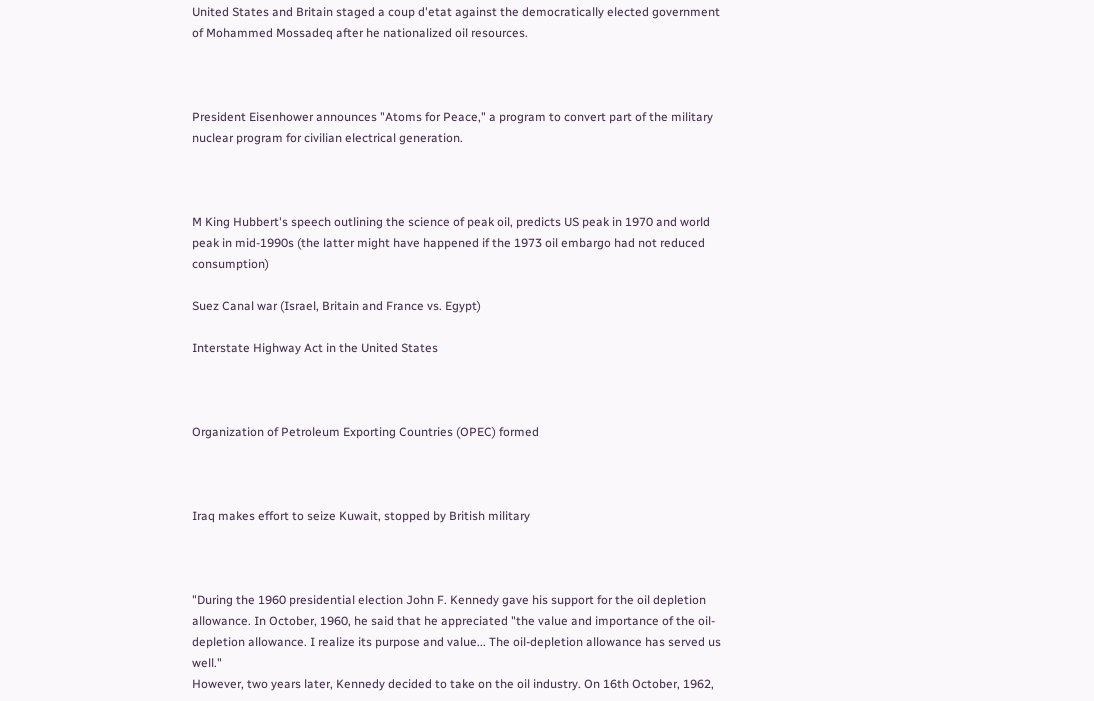United States and Britain staged a coup d'etat against the democratically elected government of Mohammed Mossadeq after he nationalized oil resources.



President Eisenhower announces "Atoms for Peace," a program to convert part of the military nuclear program for civilian electrical generation.



M King Hubbert's speech outlining the science of peak oil, predicts US peak in 1970 and world peak in mid-1990s (the latter might have happened if the 1973 oil embargo had not reduced consumption)

Suez Canal war (Israel, Britain and France vs. Egypt)

Interstate Highway Act in the United States



Organization of Petroleum Exporting Countries (OPEC) formed



Iraq makes effort to seize Kuwait, stopped by British military



"During the 1960 presidential election John F. Kennedy gave his support for the oil depletion allowance. In October, 1960, he said that he appreciated "the value and importance of the oil-depletion allowance. I realize its purpose and value... The oil-depletion allowance has served us well."
However, two years later, Kennedy decided to take on the oil industry. On 16th October, 1962,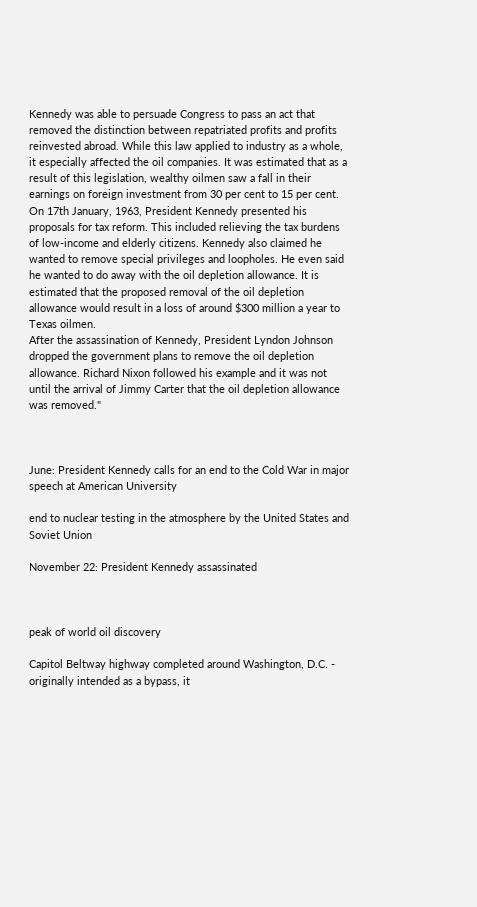Kennedy was able to persuade Congress to pass an act that removed the distinction between repatriated profits and profits reinvested abroad. While this law applied to industry as a whole, it especially affected the oil companies. It was estimated that as a result of this legislation, wealthy oilmen saw a fall in their earnings on foreign investment from 30 per cent to 15 per cent.
On 17th January, 1963, President Kennedy presented his proposals for tax reform. This included relieving the tax burdens of low-income and elderly citizens. Kennedy also claimed he wanted to remove special privileges and loopholes. He even said he wanted to do away with the oil depletion allowance. It is estimated that the proposed removal of the oil depletion allowance would result in a loss of around $300 million a year to Texas oilmen.
After the assassination of Kennedy, President Lyndon Johnson dropped the government plans to remove the oil depletion allowance. Richard Nixon followed his example and it was not until the arrival of Jimmy Carter that the oil depletion allowance was removed."



June: President Kennedy calls for an end to the Cold War in major speech at American University

end to nuclear testing in the atmosphere by the United States and Soviet Union

November 22: President Kennedy assassinated



peak of world oil discovery

Capitol Beltway highway completed around Washington, D.C. - originally intended as a bypass, it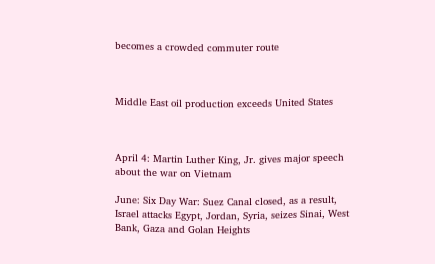becomes a crowded commuter route



Middle East oil production exceeds United States



April 4: Martin Luther King, Jr. gives major speech about the war on Vietnam

June: Six Day War: Suez Canal closed, as a result, Israel attacks Egypt, Jordan, Syria, seizes Sinai, West Bank, Gaza and Golan Heights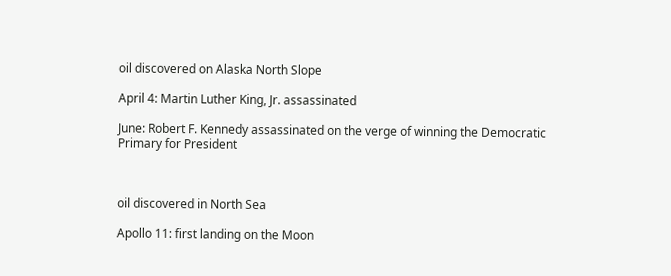oil discovered on Alaska North Slope

April 4: Martin Luther King, Jr. assassinated

June: Robert F. Kennedy assassinated on the verge of winning the Democratic Primary for President



oil discovered in North Sea

Apollo 11: first landing on the Moon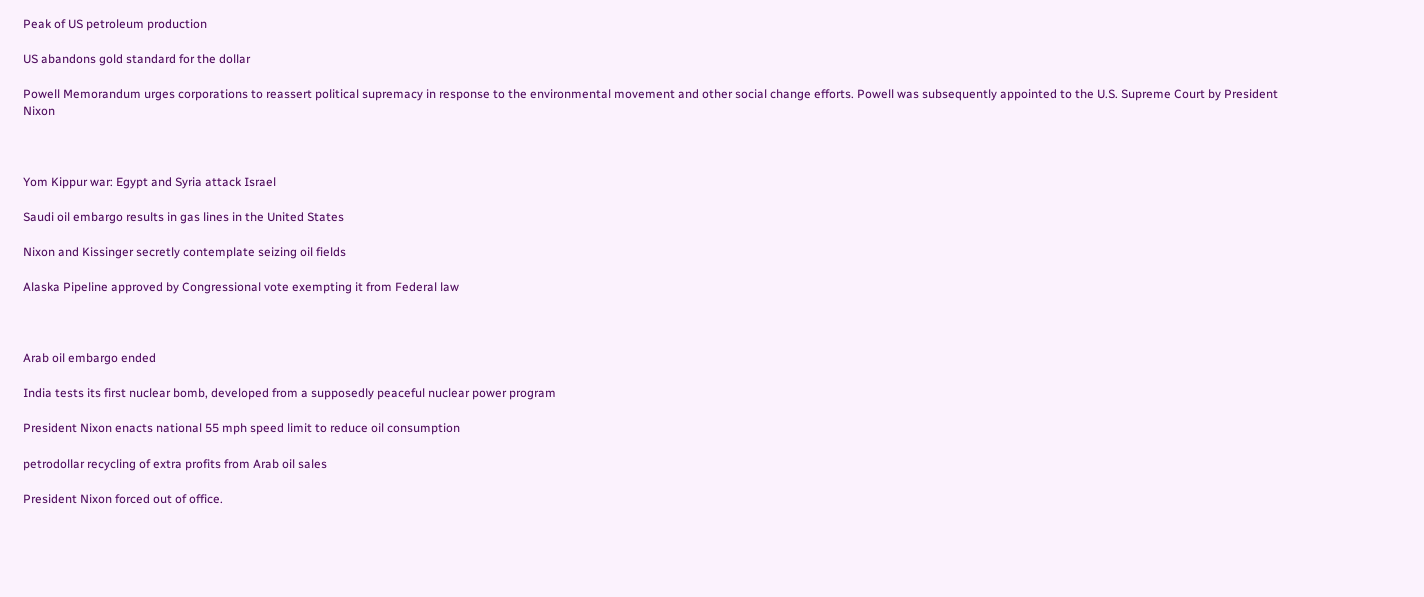Peak of US petroleum production

US abandons gold standard for the dollar

Powell Memorandum urges corporations to reassert political supremacy in response to the environmental movement and other social change efforts. Powell was subsequently appointed to the U.S. Supreme Court by President Nixon



Yom Kippur war: Egypt and Syria attack Israel

Saudi oil embargo results in gas lines in the United States

Nixon and Kissinger secretly contemplate seizing oil fields

Alaska Pipeline approved by Congressional vote exempting it from Federal law



Arab oil embargo ended

India tests its first nuclear bomb, developed from a supposedly peaceful nuclear power program

President Nixon enacts national 55 mph speed limit to reduce oil consumption

petrodollar recycling of extra profits from Arab oil sales

President Nixon forced out of office.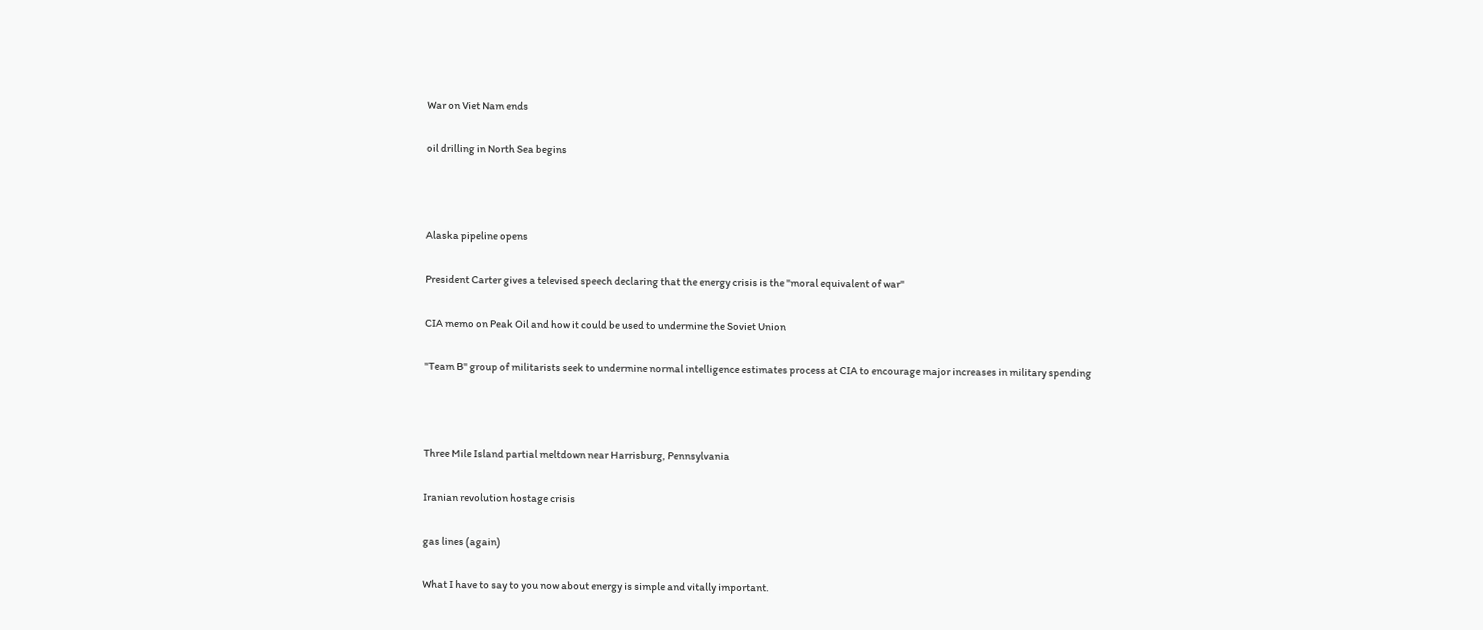War on Viet Nam ends

oil drilling in North Sea begins



Alaska pipeline opens

President Carter gives a televised speech declaring that the energy crisis is the "moral equivalent of war"

CIA memo on Peak Oil and how it could be used to undermine the Soviet Union

"Team B" group of militarists seek to undermine normal intelligence estimates process at CIA to encourage major increases in military spending



Three Mile Island partial meltdown near Harrisburg, Pennsylvania

Iranian revolution hostage crisis

gas lines (again)

What I have to say to you now about energy is simple and vitally important.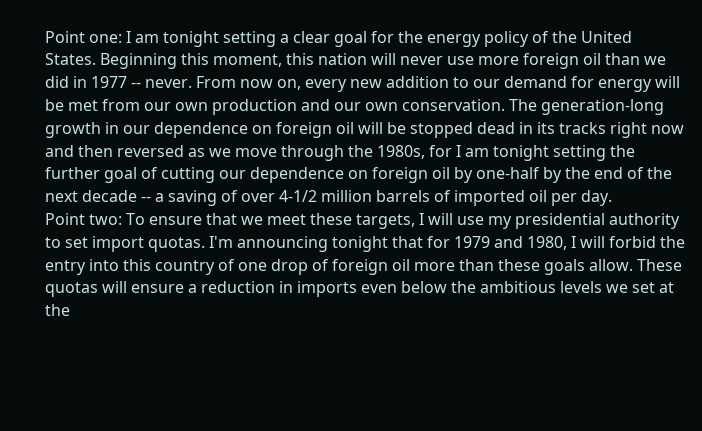Point one: I am tonight setting a clear goal for the energy policy of the United States. Beginning this moment, this nation will never use more foreign oil than we did in 1977 -- never. From now on, every new addition to our demand for energy will be met from our own production and our own conservation. The generation-long growth in our dependence on foreign oil will be stopped dead in its tracks right now and then reversed as we move through the 1980s, for I am tonight setting the further goal of cutting our dependence on foreign oil by one-half by the end of the next decade -- a saving of over 4-1/2 million barrels of imported oil per day.
Point two: To ensure that we meet these targets, I will use my presidential authority to set import quotas. I'm announcing tonight that for 1979 and 1980, I will forbid the entry into this country of one drop of foreign oil more than these goals allow. These quotas will ensure a reduction in imports even below the ambitious levels we set at the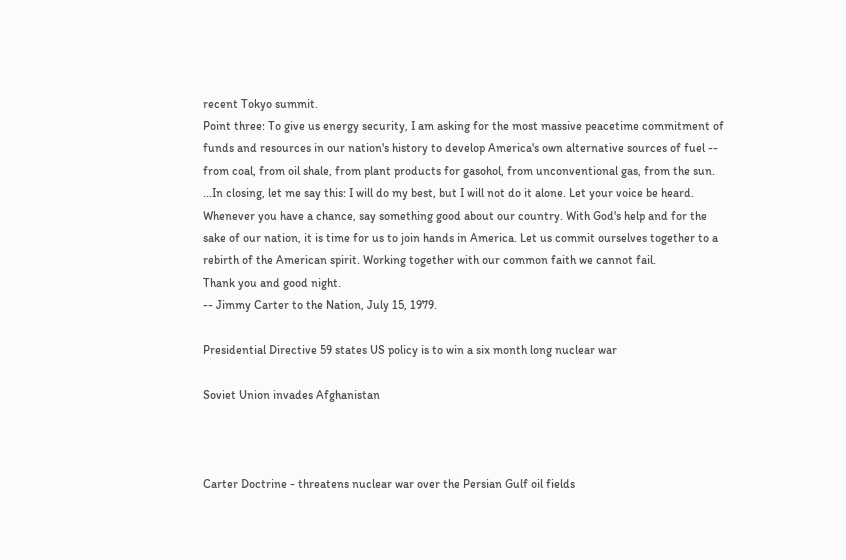recent Tokyo summit.
Point three: To give us energy security, I am asking for the most massive peacetime commitment of funds and resources in our nation's history to develop America's own alternative sources of fuel -- from coal, from oil shale, from plant products for gasohol, from unconventional gas, from the sun.
...In closing, let me say this: I will do my best, but I will not do it alone. Let your voice be heard. Whenever you have a chance, say something good about our country. With God's help and for the sake of our nation, it is time for us to join hands in America. Let us commit ourselves together to a rebirth of the American spirit. Working together with our common faith we cannot fail.
Thank you and good night.
-- Jimmy Carter to the Nation, July 15, 1979.

Presidential Directive 59 states US policy is to win a six month long nuclear war

Soviet Union invades Afghanistan



Carter Doctrine - threatens nuclear war over the Persian Gulf oil fields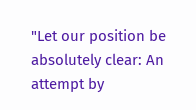"Let our position be absolutely clear: An attempt by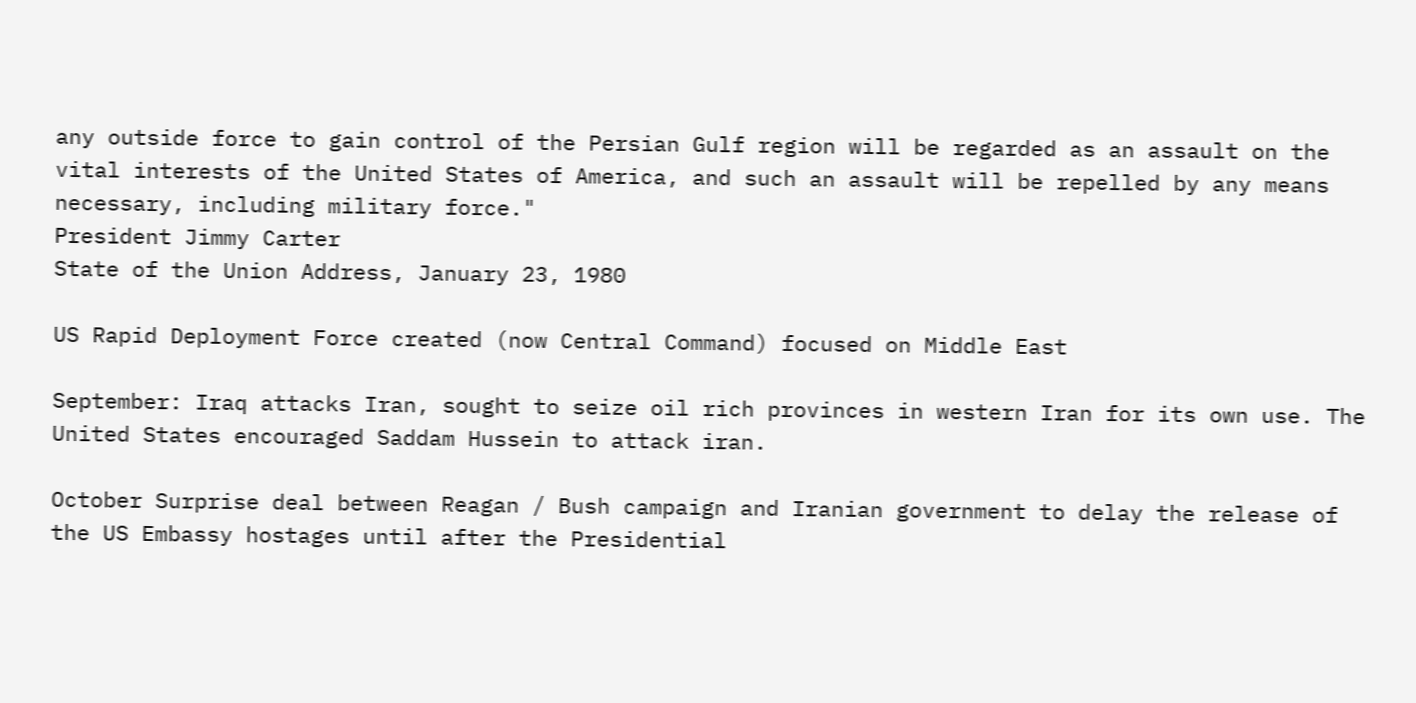any outside force to gain control of the Persian Gulf region will be regarded as an assault on the vital interests of the United States of America, and such an assault will be repelled by any means necessary, including military force."
President Jimmy Carter
State of the Union Address, January 23, 1980

US Rapid Deployment Force created (now Central Command) focused on Middle East

September: Iraq attacks Iran, sought to seize oil rich provinces in western Iran for its own use. The United States encouraged Saddam Hussein to attack iran.

October Surprise deal between Reagan / Bush campaign and Iranian government to delay the release of the US Embassy hostages until after the Presidential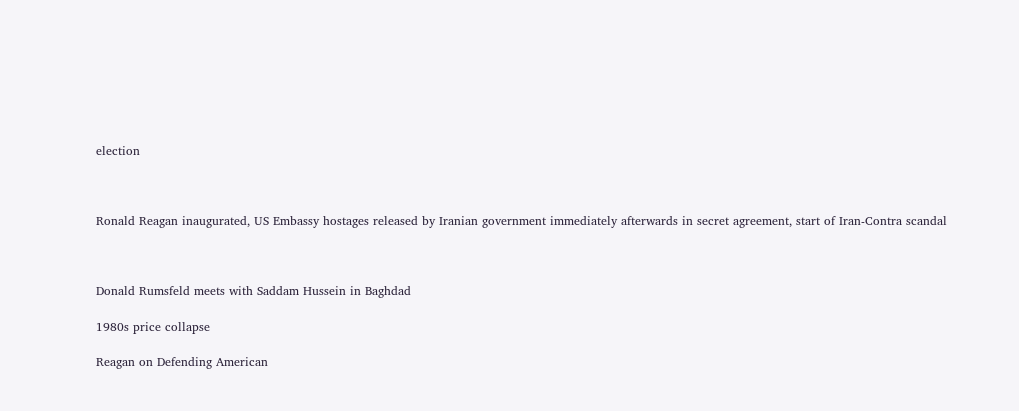election



Ronald Reagan inaugurated, US Embassy hostages released by Iranian government immediately afterwards in secret agreement, start of Iran-Contra scandal



Donald Rumsfeld meets with Saddam Hussein in Baghdad

1980s price collapse

Reagan on Defending American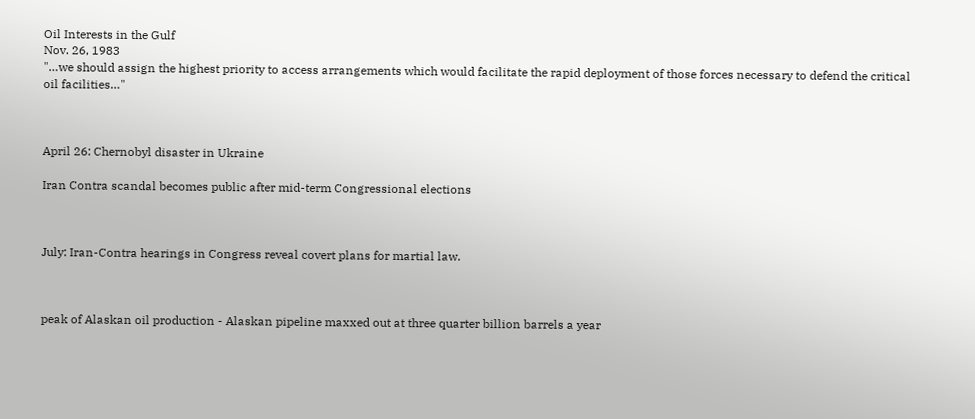Oil Interests in the Gulf
Nov. 26, 1983
"…we should assign the highest priority to access arrangements which would facilitate the rapid deployment of those forces necessary to defend the critical oil facilities…"



April 26: Chernobyl disaster in Ukraine

Iran Contra scandal becomes public after mid-term Congressional elections



July: Iran-Contra hearings in Congress reveal covert plans for martial law.



peak of Alaskan oil production - Alaskan pipeline maxxed out at three quarter billion barrels a year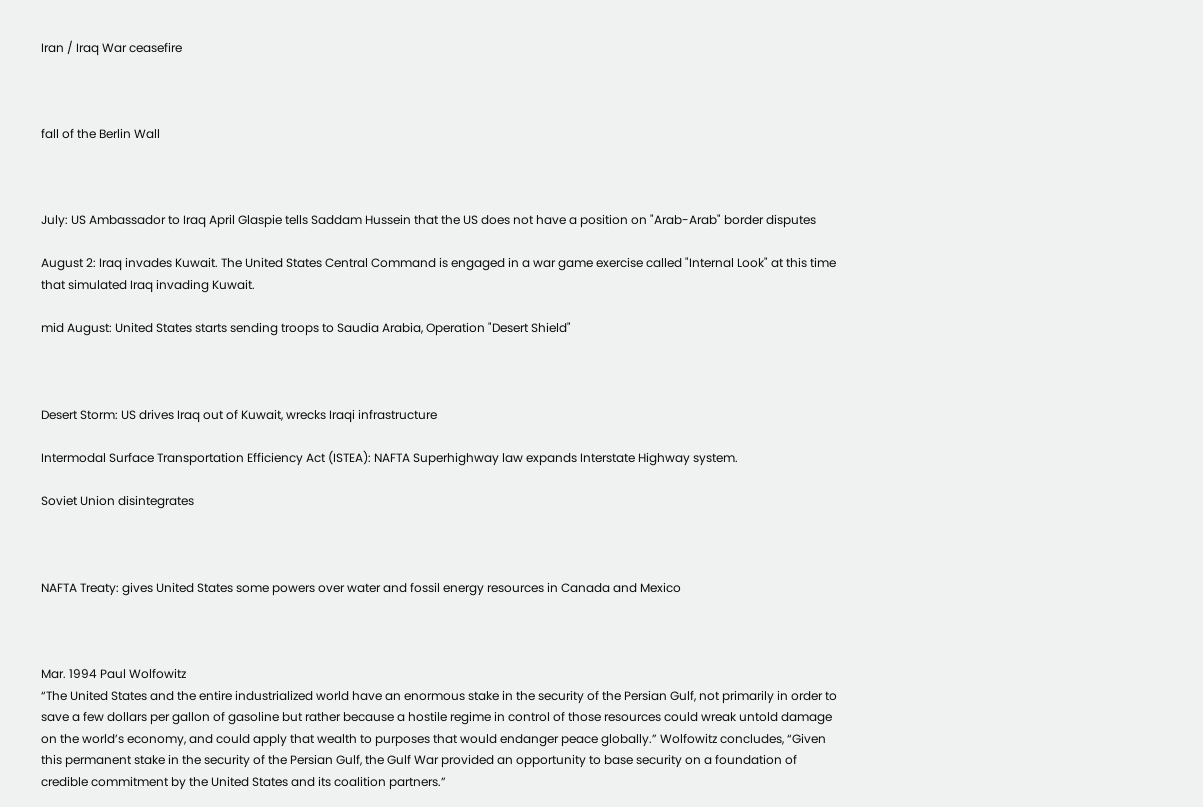Iran / Iraq War ceasefire



fall of the Berlin Wall



July: US Ambassador to Iraq April Glaspie tells Saddam Hussein that the US does not have a position on "Arab-Arab" border disputes

August 2: Iraq invades Kuwait. The United States Central Command is engaged in a war game exercise called "Internal Look" at this time that simulated Iraq invading Kuwait.

mid August: United States starts sending troops to Saudia Arabia, Operation "Desert Shield"



Desert Storm: US drives Iraq out of Kuwait, wrecks Iraqi infrastructure

Intermodal Surface Transportation Efficiency Act (ISTEA): NAFTA Superhighway law expands Interstate Highway system.

Soviet Union disintegrates



NAFTA Treaty: gives United States some powers over water and fossil energy resources in Canada and Mexico



Mar. 1994 Paul Wolfowitz
“The United States and the entire industrialized world have an enormous stake in the security of the Persian Gulf, not primarily in order to save a few dollars per gallon of gasoline but rather because a hostile regime in control of those resources could wreak untold damage on the world’s economy, and could apply that wealth to purposes that would endanger peace globally.” Wolfowitz concludes, “Given this permanent stake in the security of the Persian Gulf, the Gulf War provided an opportunity to base security on a foundation of credible commitment by the United States and its coalition partners.”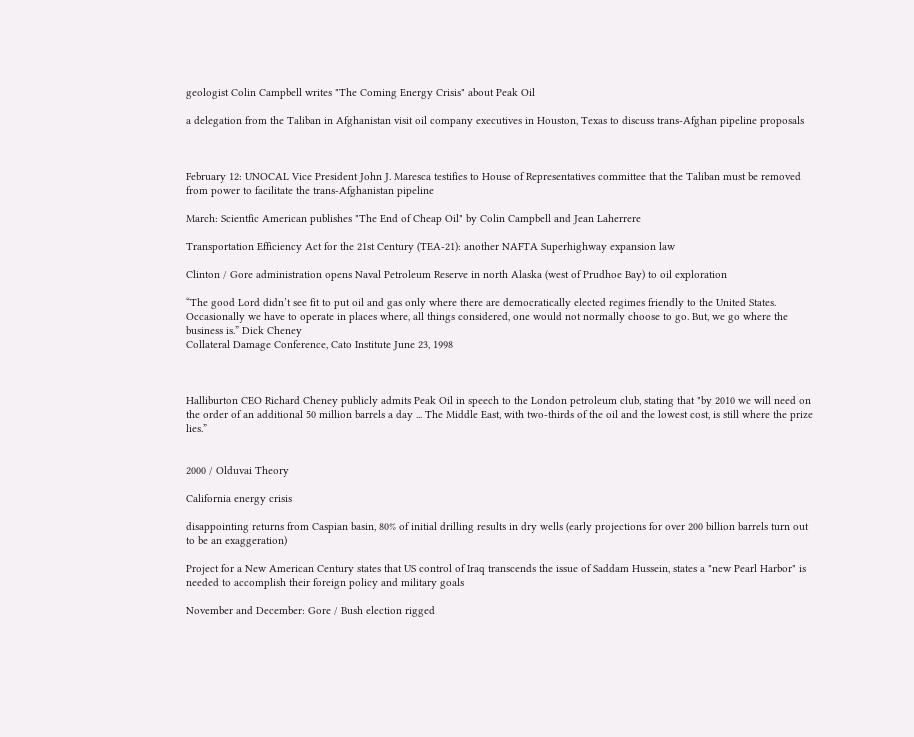geologist Colin Campbell writes "The Coming Energy Crisis" about Peak Oil

a delegation from the Taliban in Afghanistan visit oil company executives in Houston, Texas to discuss trans-Afghan pipeline proposals



February 12: UNOCAL Vice President John J. Maresca testifies to House of Representatives committee that the Taliban must be removed from power to facilitate the trans-Afghanistan pipeline

March: Scientfic American publishes "The End of Cheap Oil" by Colin Campbell and Jean Laherrere

Transportation Efficiency Act for the 21st Century (TEA-21): another NAFTA Superhighway expansion law

Clinton / Gore administration opens Naval Petroleum Reserve in north Alaska (west of Prudhoe Bay) to oil exploration

“The good Lord didn’t see fit to put oil and gas only where there are democratically elected regimes friendly to the United States. Occasionally we have to operate in places where, all things considered, one would not normally choose to go. But, we go where the business is.” Dick Cheney
Collateral Damage Conference, Cato Institute June 23, 1998



Halliburton CEO Richard Cheney publicly admits Peak Oil in speech to the London petroleum club, stating that "by 2010 we will need on the order of an additional 50 million barrels a day ... The Middle East, with two-thirds of the oil and the lowest cost, is still where the prize lies.”


2000 / Olduvai Theory

California energy crisis

disappointing returns from Caspian basin, 80% of initial drilling results in dry wells (early projections for over 200 billion barrels turn out to be an exaggeration)

Project for a New American Century states that US control of Iraq transcends the issue of Saddam Hussein, states a "new Pearl Harbor" is needed to accomplish their foreign policy and military goals

November and December: Gore / Bush election rigged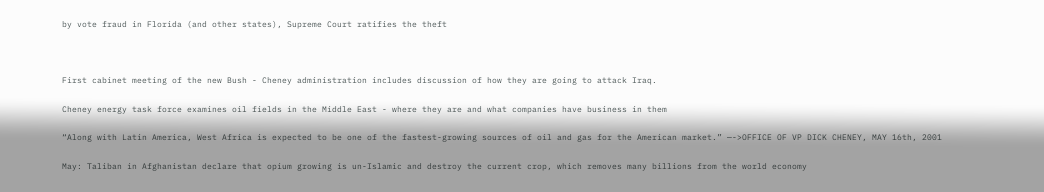by vote fraud in Florida (and other states), Supreme Court ratifies the theft



First cabinet meeting of the new Bush - Cheney administration includes discussion of how they are going to attack Iraq.

Cheney energy task force examines oil fields in the Middle East - where they are and what companies have business in them

“Along with Latin America, West Africa is expected to be one of the fastest-growing sources of oil and gas for the American market.” —->OFFICE OF VP DICK CHENEY, MAY 16th, 2001

May: Taliban in Afghanistan declare that opium growing is un-Islamic and destroy the current crop, which removes many billions from the world economy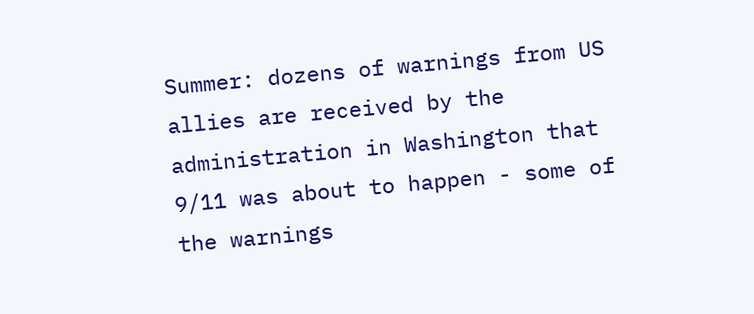Summer: dozens of warnings from US allies are received by the administration in Washington that 9/11 was about to happen - some of the warnings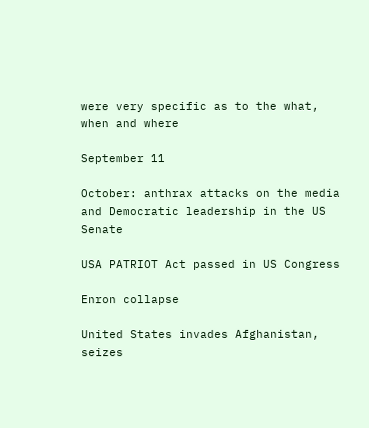were very specific as to the what, when and where

September 11

October: anthrax attacks on the media and Democratic leadership in the US Senate

USA PATRIOT Act passed in US Congress

Enron collapse

United States invades Afghanistan, seizes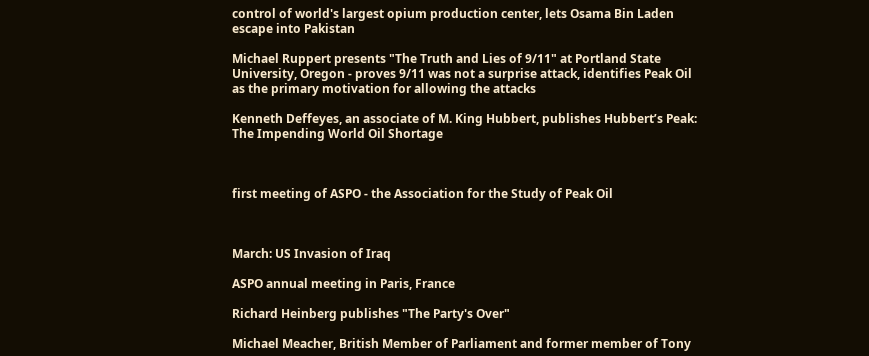control of world's largest opium production center, lets Osama Bin Laden escape into Pakistan

Michael Ruppert presents "The Truth and Lies of 9/11" at Portland State University, Oregon - proves 9/11 was not a surprise attack, identifies Peak Oil as the primary motivation for allowing the attacks

Kenneth Deffeyes, an associate of M. King Hubbert, publishes Hubbert’s Peak: The Impending World Oil Shortage



first meeting of ASPO - the Association for the Study of Peak Oil



March: US Invasion of Iraq

ASPO annual meeting in Paris, France

Richard Heinberg publishes "The Party's Over"

Michael Meacher, British Member of Parliament and former member of Tony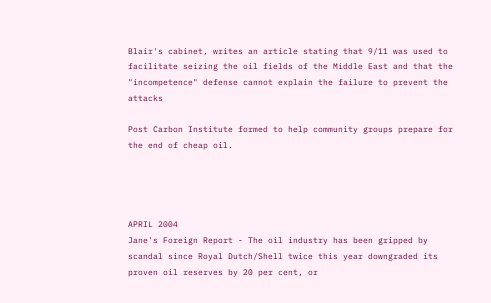Blair's cabinet, writes an article stating that 9/11 was used to facilitate seizing the oil fields of the Middle East and that the "incompetence" defense cannot explain the failure to prevent the attacks

Post Carbon Institute formed to help community groups prepare for the end of cheap oil.




APRIL 2004
Jane's Foreign Report - The oil industry has been gripped by scandal since Royal Dutch/Shell twice this year downgraded its proven oil reserves by 20 per cent, or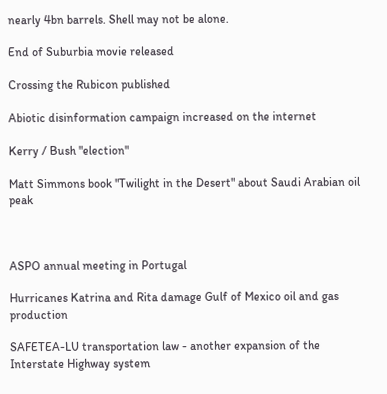nearly 4bn barrels. Shell may not be alone.

End of Suburbia movie released

Crossing the Rubicon published

Abiotic disinformation campaign increased on the internet

Kerry / Bush "election"

Matt Simmons book "Twilight in the Desert" about Saudi Arabian oil peak



ASPO annual meeting in Portugal

Hurricanes Katrina and Rita damage Gulf of Mexico oil and gas production

SAFETEA-LU transportation law - another expansion of the Interstate Highway system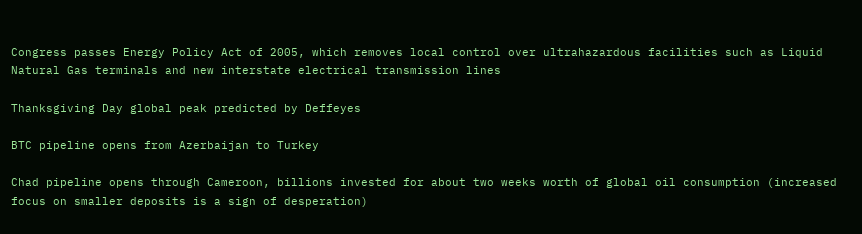Congress passes Energy Policy Act of 2005, which removes local control over ultrahazardous facilities such as Liquid Natural Gas terminals and new interstate electrical transmission lines

Thanksgiving Day global peak predicted by Deffeyes

BTC pipeline opens from Azerbaijan to Turkey

Chad pipeline opens through Cameroon, billions invested for about two weeks worth of global oil consumption (increased focus on smaller deposits is a sign of desperation)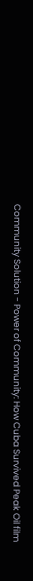Community Solution - Power of Community: How Cuba Survived Peak Oil film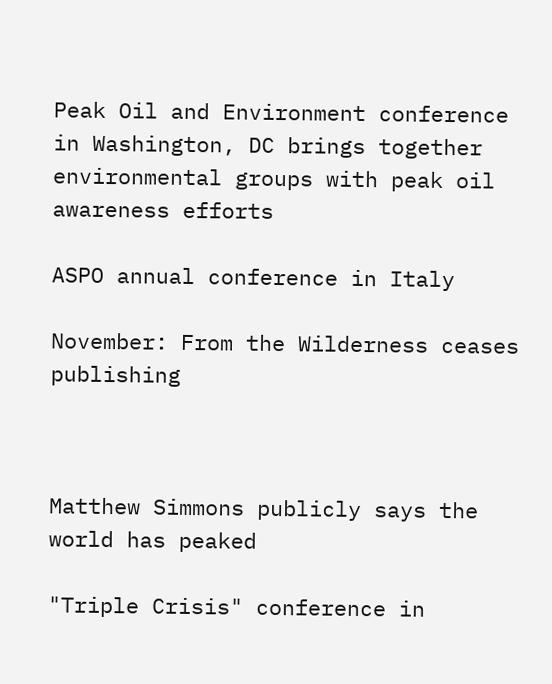Peak Oil and Environment conference in Washington, DC brings together environmental groups with peak oil awareness efforts

ASPO annual conference in Italy

November: From the Wilderness ceases publishing



Matthew Simmons publicly says the world has peaked

"Triple Crisis" conference in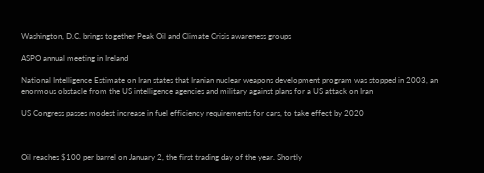Washington, D.C. brings together Peak Oil and Climate Crisis awareness groups

ASPO annual meeting in Ireland

National Intelligence Estimate on Iran states that Iranian nuclear weapons development program was stopped in 2003, an enormous obstacle from the US intelligence agencies and military against plans for a US attack on Iran

US Congress passes modest increase in fuel efficiency requirements for cars, to take effect by 2020



Oil reaches $100 per barrel on January 2, the first trading day of the year. Shortly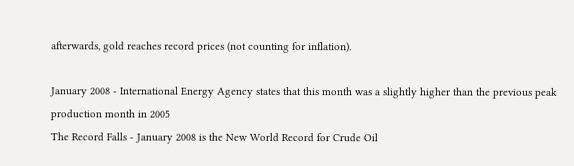afterwards, gold reaches record prices (not counting for inflation).

January 2008 - International Energy Agency states that this month was a slightly higher than the previous peak production month in 2005
The Record Falls - January 2008 is the New World Record for Crude Oil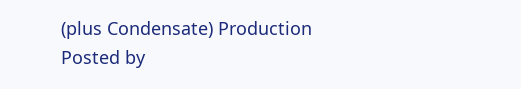(plus Condensate) Production
Posted by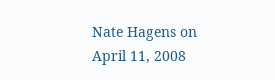Nate Hagens on April 11, 2008